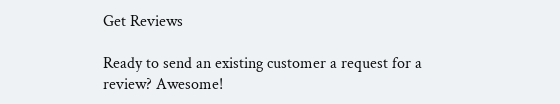Get Reviews

Ready to send an existing customer a request for a review? Awesome!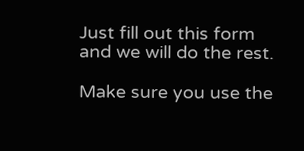Just fill out this form and we will do the rest.

Make sure you use the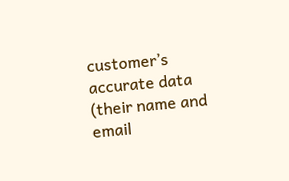customer’s accurate data (their name and email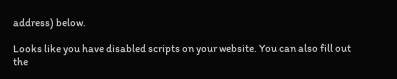address) below.

Looks like you have disabled scripts on your website. You can also fill out the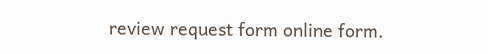review request form online form.